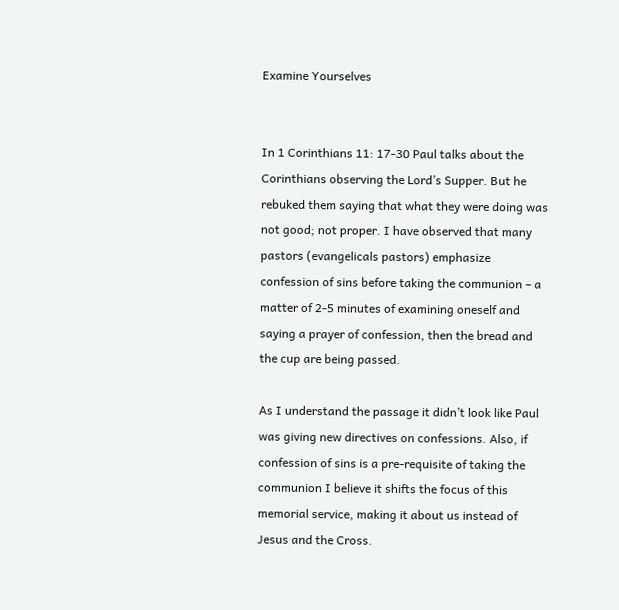Examine Yourselves


In 1 Corinthians 11: 17-30 Paul talks about the Corinthians observing the Lord’s Supper. But he rebuked them saying that what they were doing was not good; not proper. I have observed that many pastors (evangelicals pastors) emphasize confession of sins before taking the communion – a matter of 2-5 minutes of examining oneself and saying a prayer of confession, then the bread and the cup are being passed.

As I understand the passage it didn’t look like Paul was giving new directives on confessions. Also, if confession of sins is a pre-requisite of taking the communion I believe it shifts the focus of this memorial service, making it about us instead of Jesus and the Cross.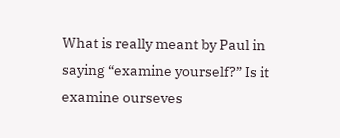What is really meant by Paul in saying “examine yourself?” Is it examine ourseves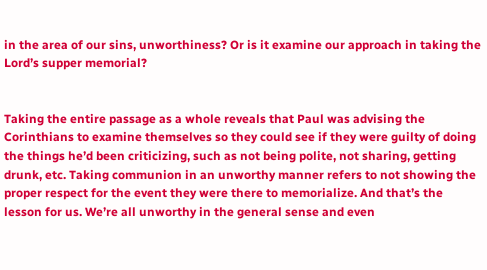in the area of our sins, unworthiness? Or is it examine our approach in taking the Lord’s supper memorial?


Taking the entire passage as a whole reveals that Paul was advising the Corinthians to examine themselves so they could see if they were guilty of doing the things he’d been criticizing, such as not being polite, not sharing, getting drunk, etc. Taking communion in an unworthy manner refers to not showing the proper respect for the event they were there to memorialize. And that’s the lesson for us. We’re all unworthy in the general sense and even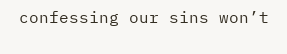confessing our sins won’t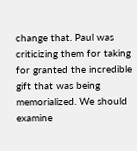change that. Paul was criticizing them for taking for granted the incredible gift that was being memorialized. We should examine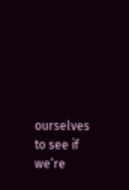ourselves to see if we’re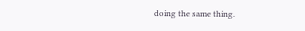doing the same thing.